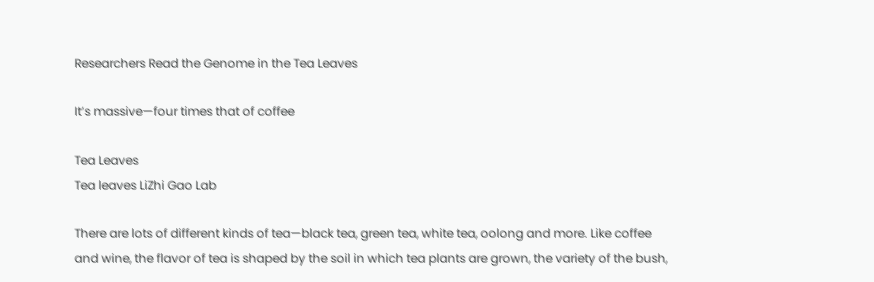Researchers Read the Genome in the Tea Leaves

It’s massive—four times that of coffee

Tea Leaves
Tea leaves LiZhi Gao Lab

There are lots of different kinds of tea—black tea, green tea, white tea, oolong and more. Like coffee and wine, the flavor of tea is shaped by the soil in which tea plants are grown, the variety of the bush,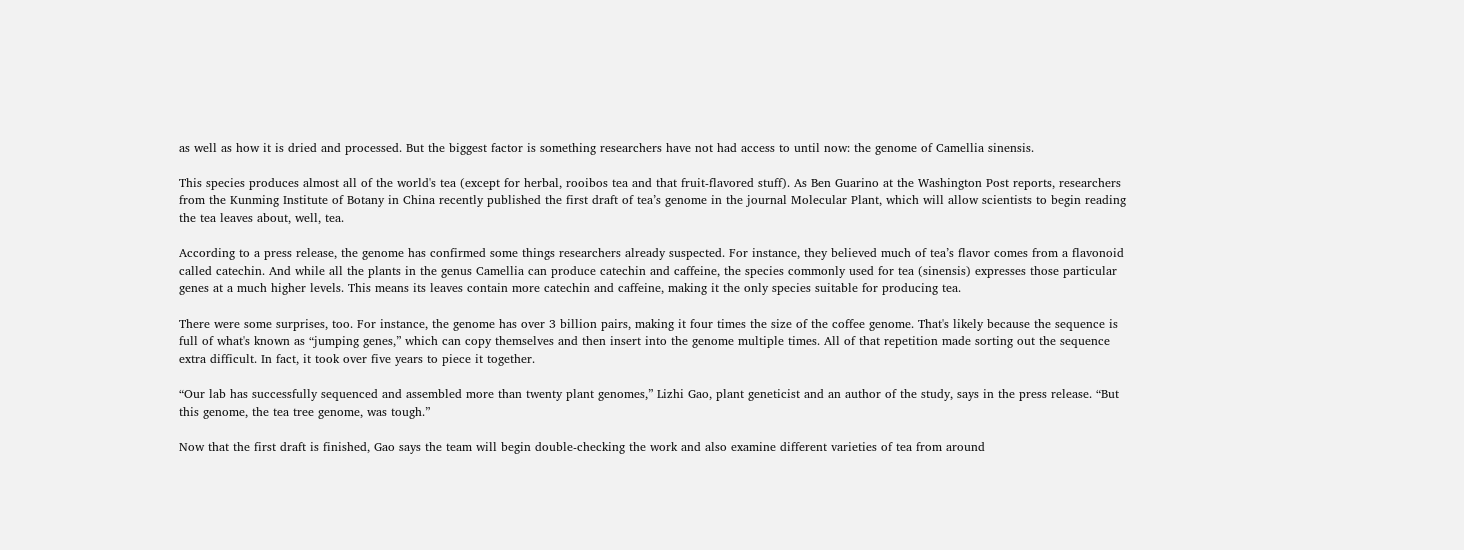as well as how it is dried and processed. But the biggest factor is something researchers have not had access to until now: the genome of Camellia sinensis.

This species produces almost all of the world's tea (except for herbal, rooibos tea and that fruit-flavored stuff). As Ben Guarino at the Washington Post reports, researchers from the Kunming Institute of Botany in China recently published the first draft of tea’s genome in the journal Molecular Plant, which will allow scientists to begin reading the tea leaves about, well, tea.

According to a press release, the genome has confirmed some things researchers already suspected. For instance, they believed much of tea’s flavor comes from a flavonoid called catechin. And while all the plants in the genus Camellia can produce catechin and caffeine, the species commonly used for tea (sinensis) expresses those particular genes at a much higher levels. This means its leaves contain more catechin and caffeine, making it the only species suitable for producing tea.

There were some surprises, too. For instance, the genome has over 3 billion pairs, making it four times the size of the coffee genome. That's likely because the sequence is full of what's known as “jumping genes,” which can copy themselves and then insert into the genome multiple times. All of that repetition made sorting out the sequence extra difficult. In fact, it took over five years to piece it together.

“Our lab has successfully sequenced and assembled more than twenty plant genomes,” Lizhi Gao, plant geneticist and an author of the study, says in the press release. “But this genome, the tea tree genome, was tough.”

Now that the first draft is finished, Gao says the team will begin double-checking the work and also examine different varieties of tea from around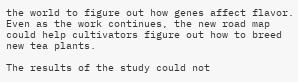the world to figure out how genes affect flavor. Even as the work continues, the new road map could help cultivators figure out how to breed new tea plants.

The results of the study could not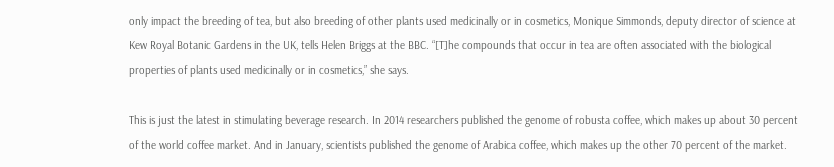only impact the breeding of tea, but also breeding of other plants used medicinally or in cosmetics, Monique Simmonds, deputy director of science at Kew Royal Botanic Gardens in the UK, tells Helen Briggs at the BBC. “[T]he compounds that occur in tea are often associated with the biological properties of plants used medicinally or in cosmetics,” she says.

This is just the latest in stimulating beverage research. In 2014 researchers published the genome of robusta coffee, which makes up about 30 percent of the world coffee market. And in January, scientists published the genome of Arabica coffee, which makes up the other 70 percent of the market.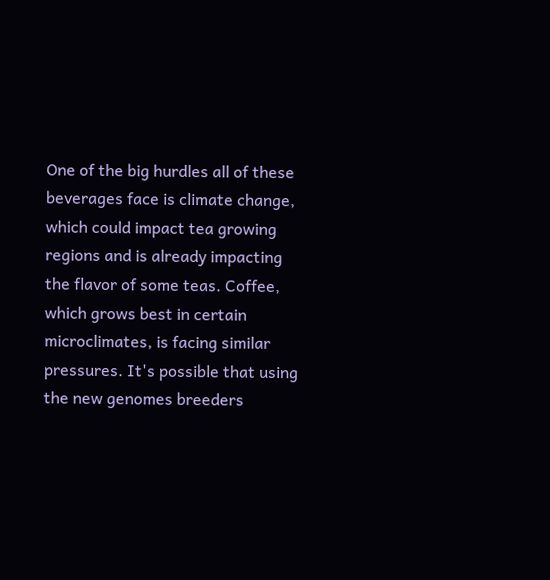One of the big hurdles all of these beverages face is climate change, which could impact tea growing regions and is already impacting the flavor of some teas. Coffee, which grows best in certain microclimates, is facing similar pressures. It's possible that using the new genomes breeders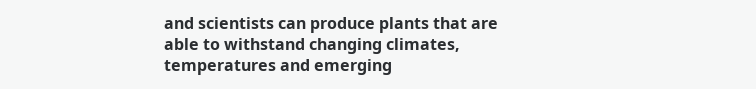and scientists can produce plants that are able to withstand changing climates, temperatures and emerging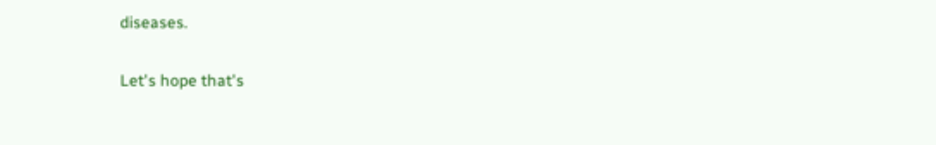diseases.

Let's hope that's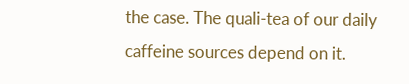the case. The quali-tea of our daily caffeine sources depend on it.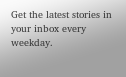Get the latest stories in your inbox every weekday.